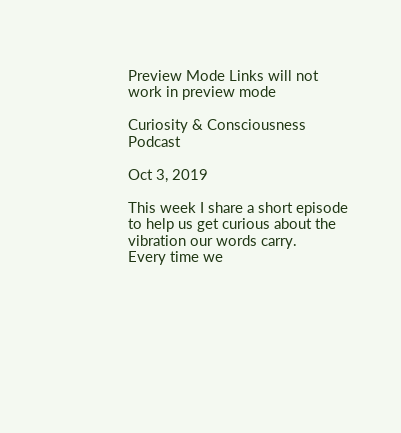Preview Mode Links will not work in preview mode

Curiosity & Consciousness Podcast

Oct 3, 2019

This week I share a short episode to help us get curious about the vibration our words carry.
Every time we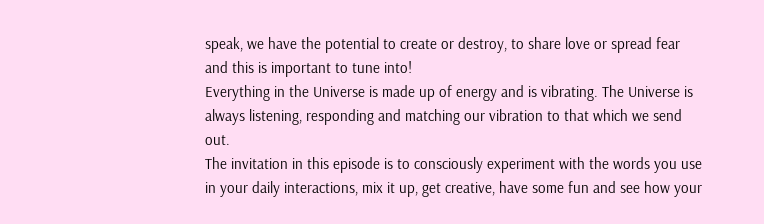speak, we have the potential to create or destroy, to share love or spread fear and this is important to tune into!
Everything in the Universe is made up of energy and is vibrating. The Universe is always listening, responding and matching our vibration to that which we send out.
The invitation in this episode is to consciously experiment with the words you use in your daily interactions, mix it up, get creative, have some fun and see how your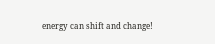energy can shift and change!